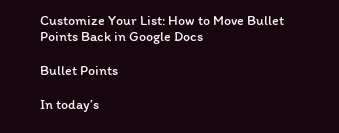Customize Your List: How to Move Bullet Points Back in Google Docs

Bullet Points

In today’s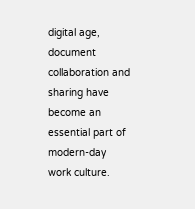digital age, document collaboration and sharing have become an essential part of modern-day work culture.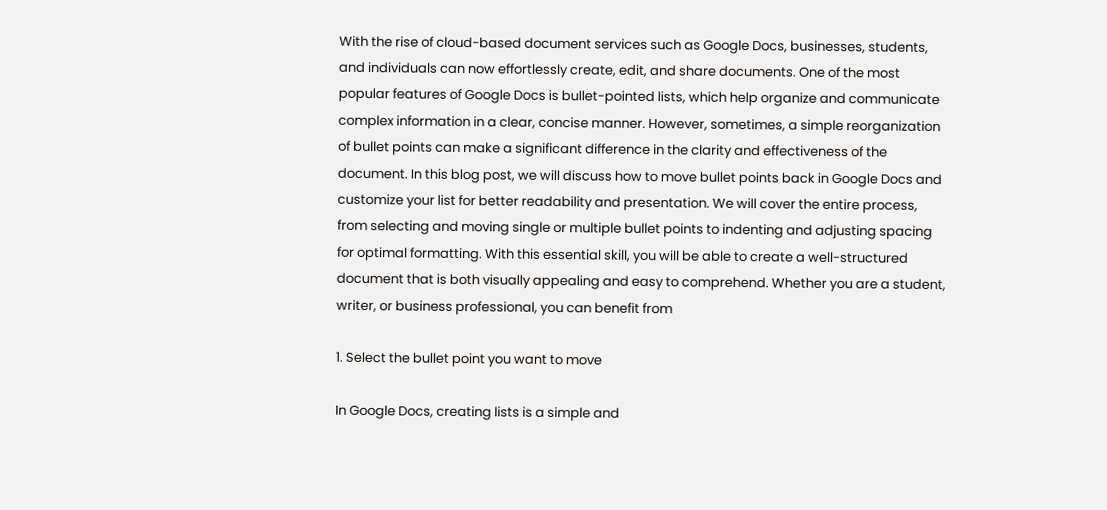With the rise of cloud-based document services such as Google Docs, businesses, students, and individuals can now effortlessly create, edit, and share documents. One of the most popular features of Google Docs is bullet-pointed lists, which help organize and communicate complex information in a clear, concise manner. However, sometimes, a simple reorganization of bullet points can make a significant difference in the clarity and effectiveness of the document. In this blog post, we will discuss how to move bullet points back in Google Docs and customize your list for better readability and presentation. We will cover the entire process, from selecting and moving single or multiple bullet points to indenting and adjusting spacing for optimal formatting. With this essential skill, you will be able to create a well-structured document that is both visually appealing and easy to comprehend. Whether you are a student, writer, or business professional, you can benefit from

1. Select the bullet point you want to move

In Google Docs, creating lists is a simple and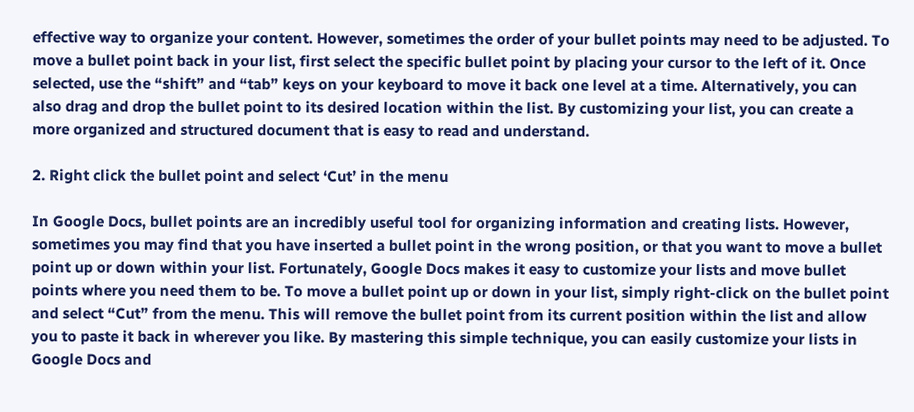effective way to organize your content. However, sometimes the order of your bullet points may need to be adjusted. To move a bullet point back in your list, first select the specific bullet point by placing your cursor to the left of it. Once selected, use the “shift” and “tab” keys on your keyboard to move it back one level at a time. Alternatively, you can also drag and drop the bullet point to its desired location within the list. By customizing your list, you can create a more organized and structured document that is easy to read and understand.

2. Right click the bullet point and select ‘Cut’ in the menu

In Google Docs, bullet points are an incredibly useful tool for organizing information and creating lists. However, sometimes you may find that you have inserted a bullet point in the wrong position, or that you want to move a bullet point up or down within your list. Fortunately, Google Docs makes it easy to customize your lists and move bullet points where you need them to be. To move a bullet point up or down in your list, simply right-click on the bullet point and select “Cut” from the menu. This will remove the bullet point from its current position within the list and allow you to paste it back in wherever you like. By mastering this simple technique, you can easily customize your lists in Google Docs and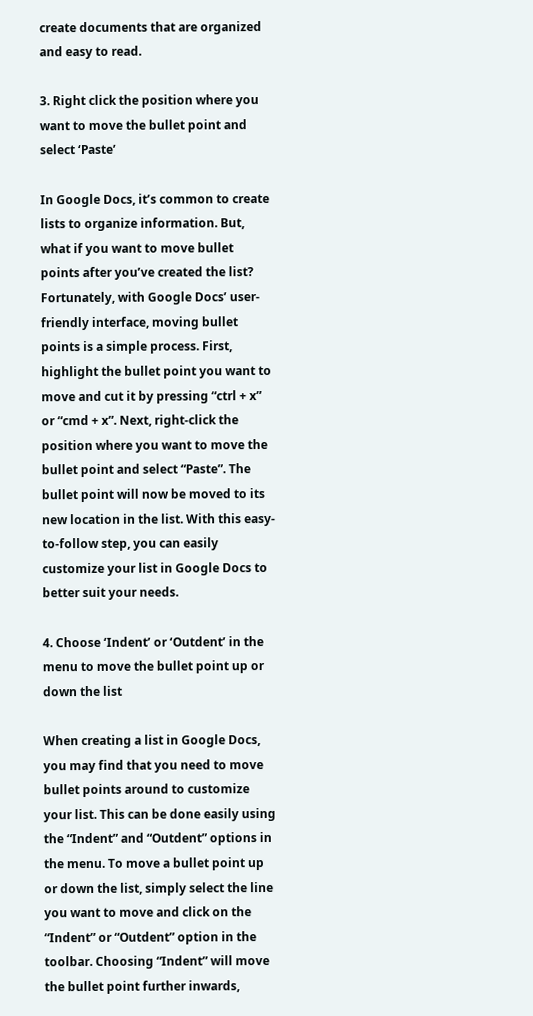create documents that are organized and easy to read.

3. Right click the position where you want to move the bullet point and select ‘Paste’

In Google Docs, it’s common to create lists to organize information. But, what if you want to move bullet points after you’ve created the list? Fortunately, with Google Docs’ user-friendly interface, moving bullet points is a simple process. First, highlight the bullet point you want to move and cut it by pressing “ctrl + x” or “cmd + x”. Next, right-click the position where you want to move the bullet point and select “Paste”. The bullet point will now be moved to its new location in the list. With this easy-to-follow step, you can easily customize your list in Google Docs to better suit your needs.

4. Choose ‘Indent’ or ‘Outdent’ in the menu to move the bullet point up or down the list

When creating a list in Google Docs, you may find that you need to move bullet points around to customize your list. This can be done easily using the “Indent” and “Outdent” options in the menu. To move a bullet point up or down the list, simply select the line you want to move and click on the “Indent” or “Outdent” option in the toolbar. Choosing “Indent” will move the bullet point further inwards,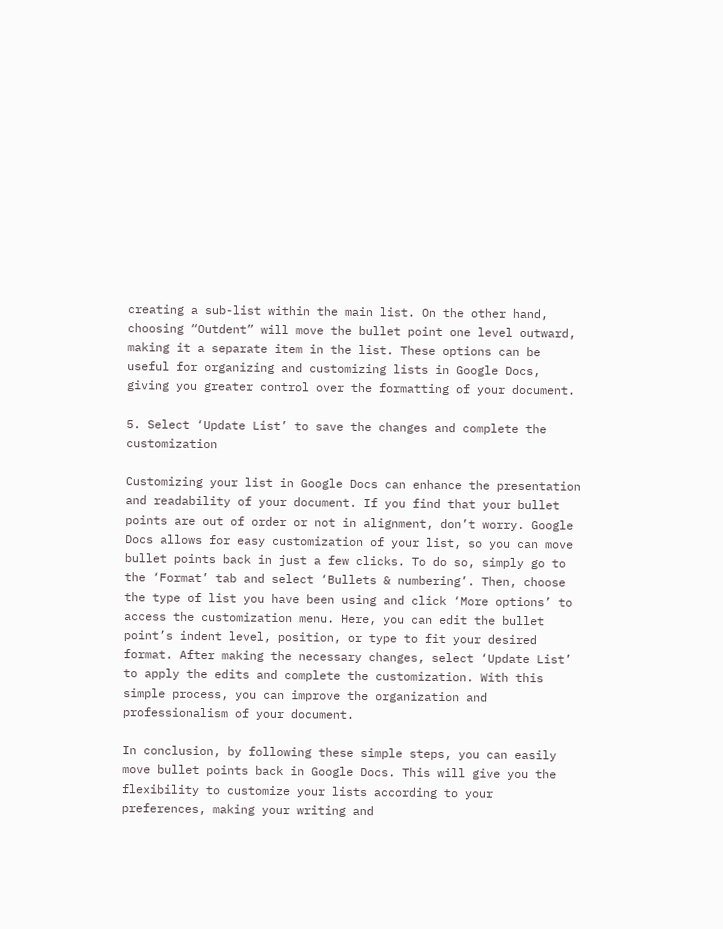creating a sub-list within the main list. On the other hand, choosing “Outdent” will move the bullet point one level outward, making it a separate item in the list. These options can be useful for organizing and customizing lists in Google Docs, giving you greater control over the formatting of your document.

5. Select ‘Update List’ to save the changes and complete the customization

Customizing your list in Google Docs can enhance the presentation and readability of your document. If you find that your bullet points are out of order or not in alignment, don’t worry. Google Docs allows for easy customization of your list, so you can move bullet points back in just a few clicks. To do so, simply go to the ‘Format’ tab and select ‘Bullets & numbering’. Then, choose the type of list you have been using and click ‘More options’ to access the customization menu. Here, you can edit the bullet point’s indent level, position, or type to fit your desired format. After making the necessary changes, select ‘Update List’ to apply the edits and complete the customization. With this simple process, you can improve the organization and professionalism of your document.

In conclusion, by following these simple steps, you can easily move bullet points back in Google Docs. This will give you the flexibility to customize your lists according to your preferences, making your writing and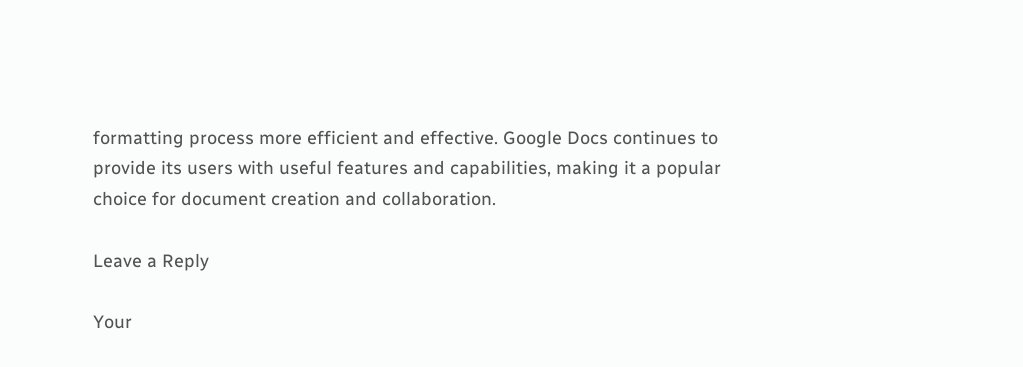formatting process more efficient and effective. Google Docs continues to provide its users with useful features and capabilities, making it a popular choice for document creation and collaboration.

Leave a Reply

Your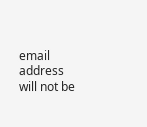email address will not be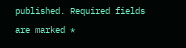published. Required fields are marked *